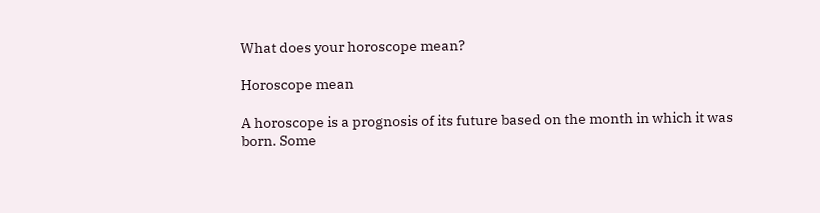What does your horoscope mean?

Horoscope mean

A horoscope is a prognosis of its future based on the month in which it was born. Some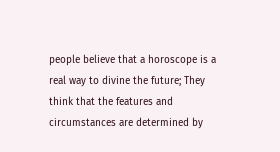people believe that a horoscope is a real way to divine the future; They think that the features and circumstances are determined by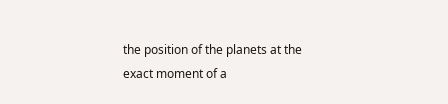the position of the planets at the exact moment of a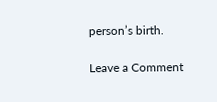person’s birth.

Leave a Comment